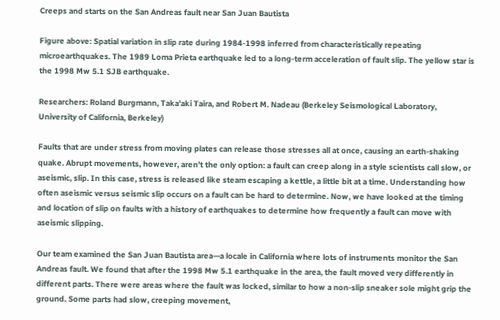Creeps and starts on the San Andreas fault near San Juan Bautista

Figure above: Spatial variation in slip rate during 1984-1998 inferred from characteristically repeating microearthquakes. The 1989 Loma Prieta earthquake led to a long-term acceleration of fault slip. The yellow star is the 1998 Mw 5.1 SJB earthquake.

Researchers: Roland Burgmann, Taka'aki Taira, and Robert M. Nadeau (Berkeley Seismological Laboratory, University of California, Berkeley)

Faults that are under stress from moving plates can release those stresses all at once, causing an earth-shaking quake. Abrupt movements, however, aren’t the only option: a fault can creep along in a style scientists call slow, or aseismic, slip. In this case, stress is released like steam escaping a kettle, a little bit at a time. Understanding how often aseismic versus seismic slip occurs on a fault can be hard to determine. Now, we have looked at the timing and location of slip on faults with a history of earthquakes to determine how frequently a fault can move with aseismic slipping.

Our team examined the San Juan Bautista area—a locale in California where lots of instruments monitor the San Andreas fault. We found that after the 1998 Mw 5.1 earthquake in the area, the fault moved very differently in different parts. There were areas where the fault was locked, similar to how a non-slip sneaker sole might grip the ground. Some parts had slow, creeping movement,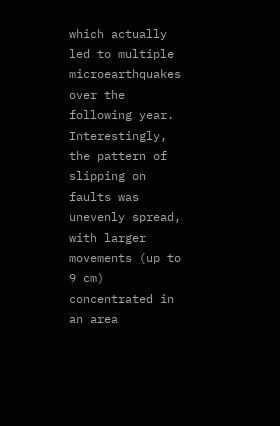which actually led to multiple microearthquakes over the following year. Interestingly, the pattern of slipping on faults was unevenly spread, with larger movements (up to 9 cm) concentrated in an area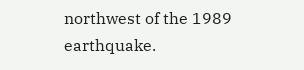northwest of the 1989 earthquake.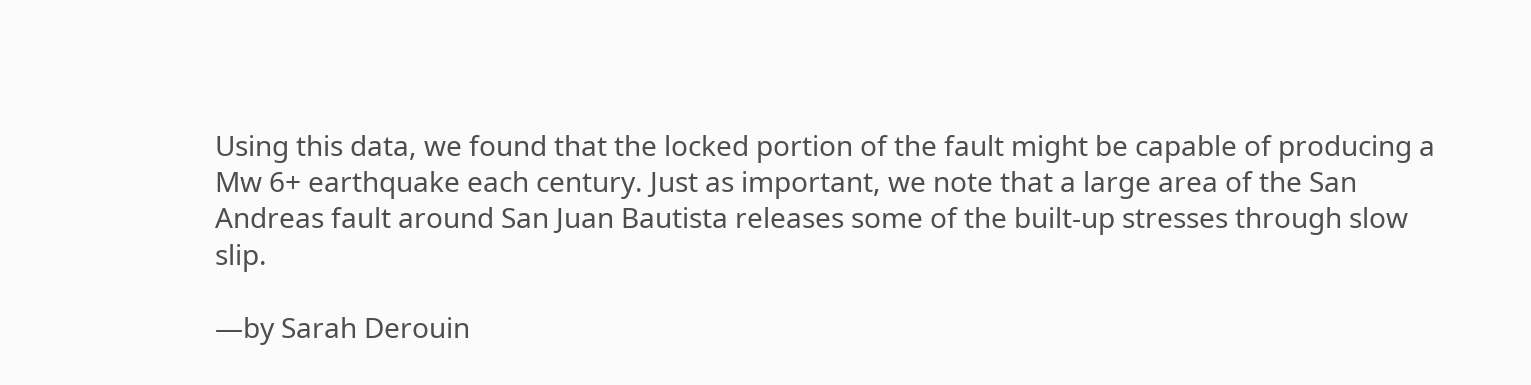Using this data, we found that the locked portion of the fault might be capable of producing a Mw 6+ earthquake each century. Just as important, we note that a large area of the San Andreas fault around San Juan Bautista releases some of the built-up stresses through slow slip.

—by Sarah Derouin